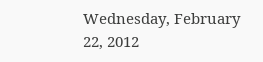Wednesday, February 22, 2012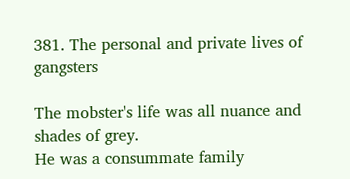381. The personal and private lives of gangsters

The mobster's life was all nuance and shades of grey.
He was a consummate family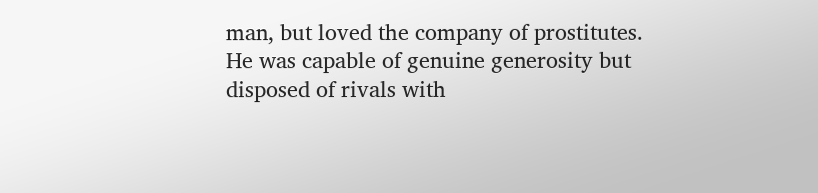man, but loved the company of prostitutes.
He was capable of genuine generosity but disposed of rivals with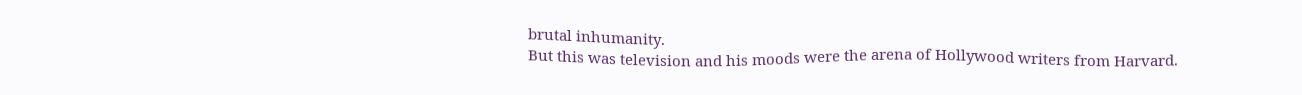brutal inhumanity.
But this was television and his moods were the arena of Hollywood writers from Harvard.